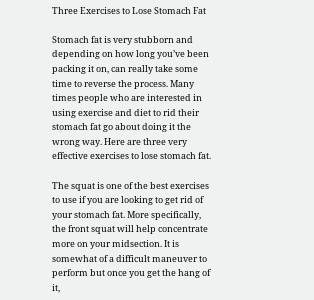Three Exercises to Lose Stomach Fat

Stomach fat is very stubborn and depending on how long you’ve been packing it on, can really take some time to reverse the process. Many times people who are interested in using exercise and diet to rid their stomach fat go about doing it the wrong way. Here are three very effective exercises to lose stomach fat.

The squat is one of the best exercises to use if you are looking to get rid of your stomach fat. More specifically, the front squat will help concentrate more on your midsection. It is somewhat of a difficult maneuver to perform but once you get the hang of it,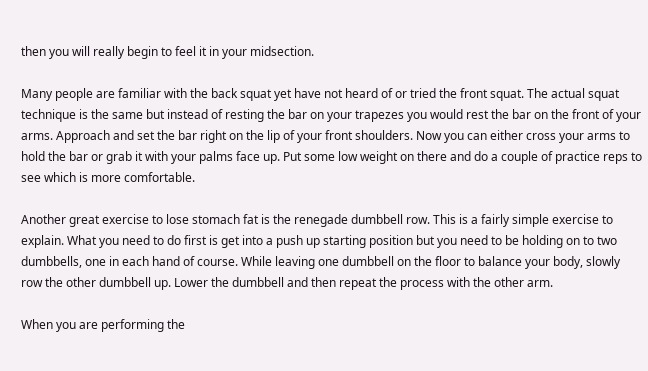then you will really begin to feel it in your midsection.

Many people are familiar with the back squat yet have not heard of or tried the front squat. The actual squat technique is the same but instead of resting the bar on your trapezes you would rest the bar on the front of your arms. Approach and set the bar right on the lip of your front shoulders. Now you can either cross your arms to hold the bar or grab it with your palms face up. Put some low weight on there and do a couple of practice reps to see which is more comfortable.

Another great exercise to lose stomach fat is the renegade dumbbell row. This is a fairly simple exercise to explain. What you need to do first is get into a push up starting position but you need to be holding on to two dumbbells, one in each hand of course. While leaving one dumbbell on the floor to balance your body, slowly row the other dumbbell up. Lower the dumbbell and then repeat the process with the other arm.

When you are performing the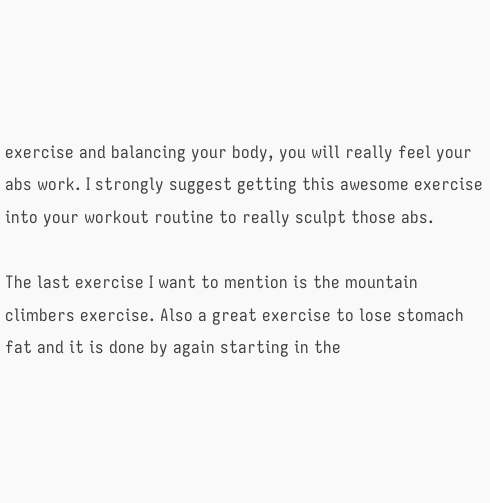exercise and balancing your body, you will really feel your abs work. I strongly suggest getting this awesome exercise into your workout routine to really sculpt those abs.

The last exercise I want to mention is the mountain climbers exercise. Also a great exercise to lose stomach fat and it is done by again starting in the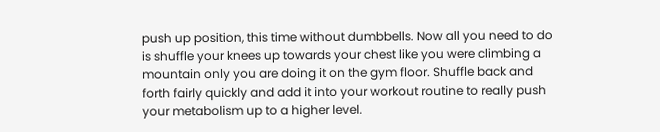push up position, this time without dumbbells. Now all you need to do is shuffle your knees up towards your chest like you were climbing a mountain only you are doing it on the gym floor. Shuffle back and forth fairly quickly and add it into your workout routine to really push your metabolism up to a higher level.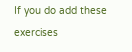If you do add these exercises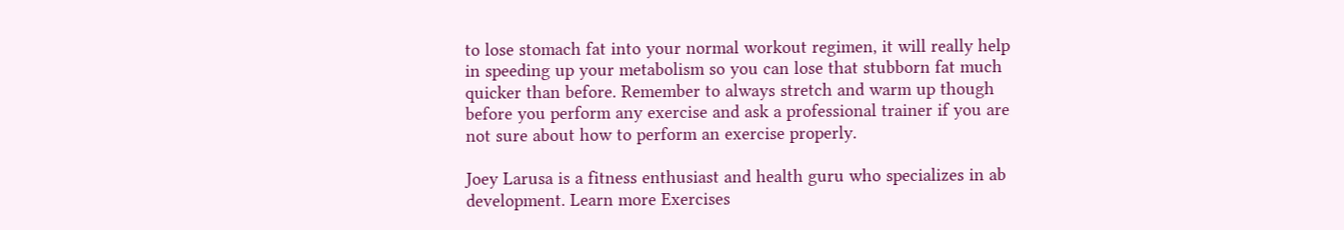to lose stomach fat into your normal workout regimen, it will really help in speeding up your metabolism so you can lose that stubborn fat much quicker than before. Remember to always stretch and warm up though before you perform any exercise and ask a professional trainer if you are not sure about how to perform an exercise properly.

Joey Larusa is a fitness enthusiast and health guru who specializes in ab development. Learn more Exercises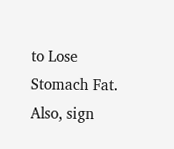to Lose Stomach Fat. Also, sign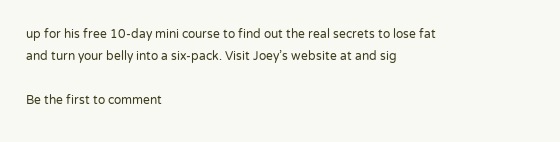up for his free 10-day mini course to find out the real secrets to lose fat and turn your belly into a six-pack. Visit Joey’s website at and sig

Be the first to comment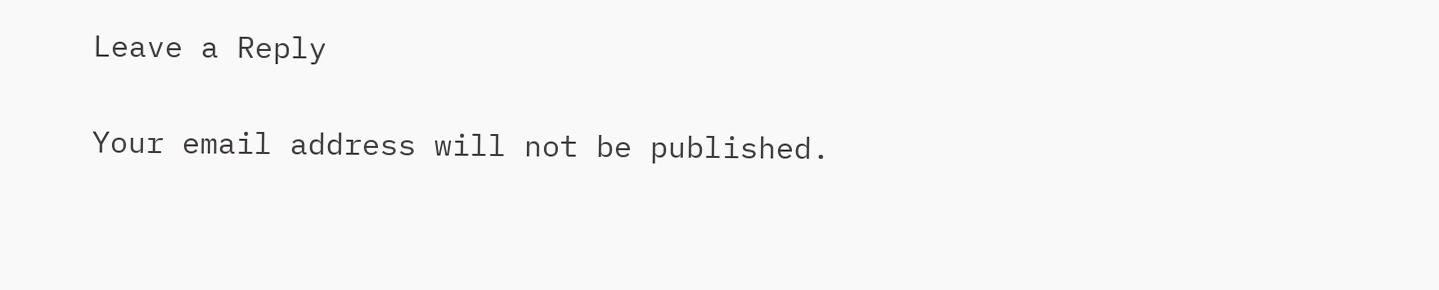Leave a Reply

Your email address will not be published.